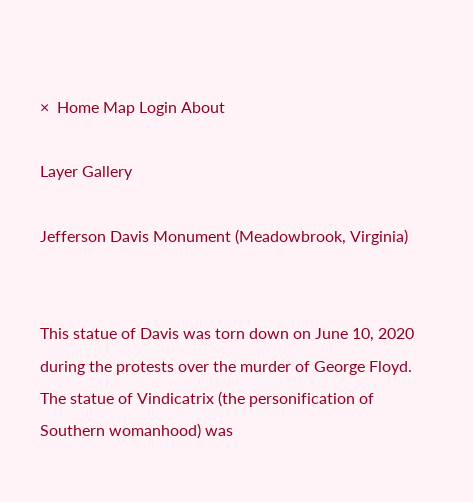×  Home Map Login About

Layer Gallery

Jefferson Davis Monument (Meadowbrook, Virginia)


This statue of Davis was torn down on June 10, 2020 during the protests over the murder of George Floyd. The statue of Vindicatrix (the personification of Southern womanhood) was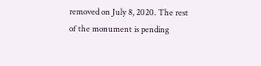removed on July 8, 2020. The rest of the monument is pending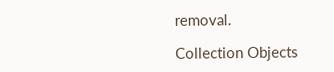removal.

Collection Objects